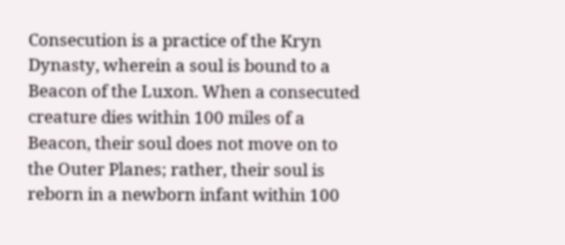Consecution is a practice of the Kryn Dynasty, wherein a soul is bound to a Beacon of the Luxon. When a consecuted creature dies within 100 miles of a Beacon, their soul does not move on to the Outer Planes; rather, their soul is reborn in a newborn infant within 100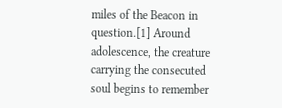miles of the Beacon in question.[1] Around adolescence, the creature carrying the consecuted soul begins to remember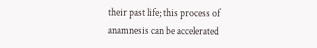their past life; this process of anamnesis can be accelerated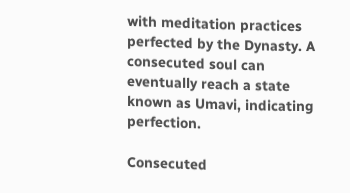with meditation practices perfected by the Dynasty. A consecuted soul can eventually reach a state known as Umavi, indicating perfection.

Consecuted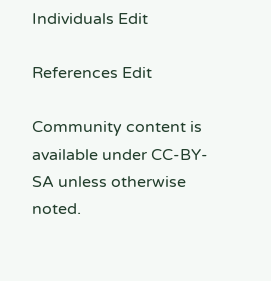Individuals Edit

References Edit

Community content is available under CC-BY-SA unless otherwise noted.